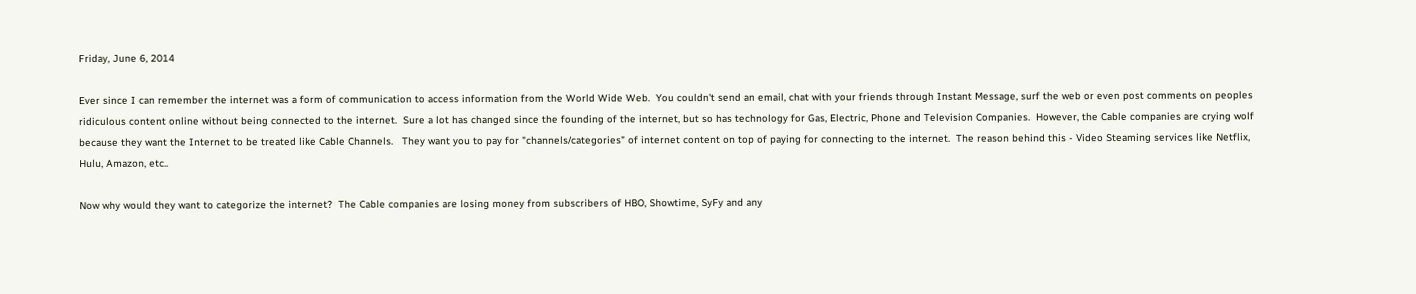Friday, June 6, 2014

Ever since I can remember the internet was a form of communication to access information from the World Wide Web.  You couldn't send an email, chat with your friends through Instant Message, surf the web or even post comments on peoples ridiculous content online without being connected to the internet.  Sure a lot has changed since the founding of the internet, but so has technology for Gas, Electric, Phone and Television Companies.  However, the Cable companies are crying wolf because they want the Internet to be treated like Cable Channels.   They want you to pay for "channels/categories" of internet content on top of paying for connecting to the internet.  The reason behind this - Video Steaming services like Netflix, Hulu, Amazon, etc..

Now why would they want to categorize the internet?  The Cable companies are losing money from subscribers of HBO, Showtime, SyFy and any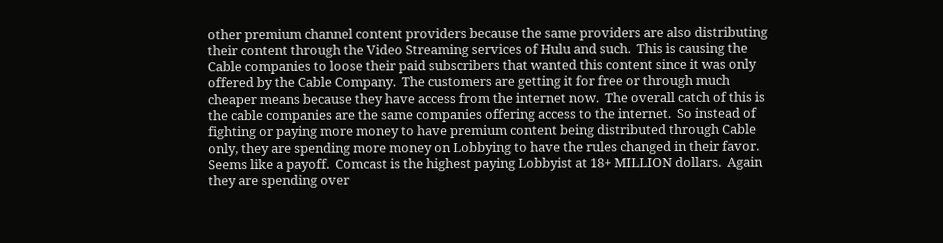other premium channel content providers because the same providers are also distributing their content through the Video Streaming services of Hulu and such.  This is causing the Cable companies to loose their paid subscribers that wanted this content since it was only offered by the Cable Company.  The customers are getting it for free or through much cheaper means because they have access from the internet now.  The overall catch of this is the cable companies are the same companies offering access to the internet.  So instead of fighting or paying more money to have premium content being distributed through Cable only, they are spending more money on Lobbying to have the rules changed in their favor.  Seems like a payoff.  Comcast is the highest paying Lobbyist at 18+ MILLION dollars.  Again they are spending over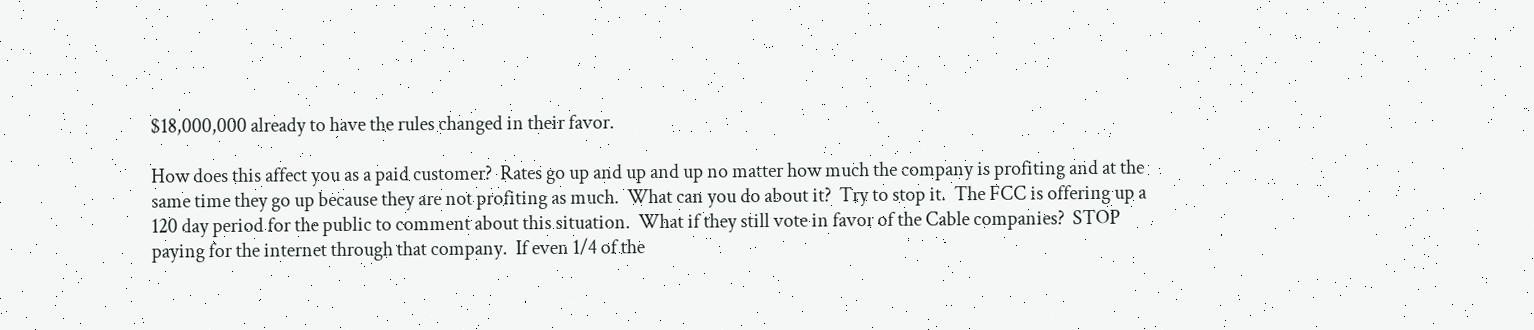$18,000,000 already to have the rules changed in their favor.

How does this affect you as a paid customer?  Rates go up and up and up no matter how much the company is profiting and at the same time they go up because they are not profiting as much.  What can you do about it?  Try to stop it.  The FCC is offering up a 120 day period for the public to comment about this situation.  What if they still vote in favor of the Cable companies?  STOP paying for the internet through that company.  If even 1/4 of the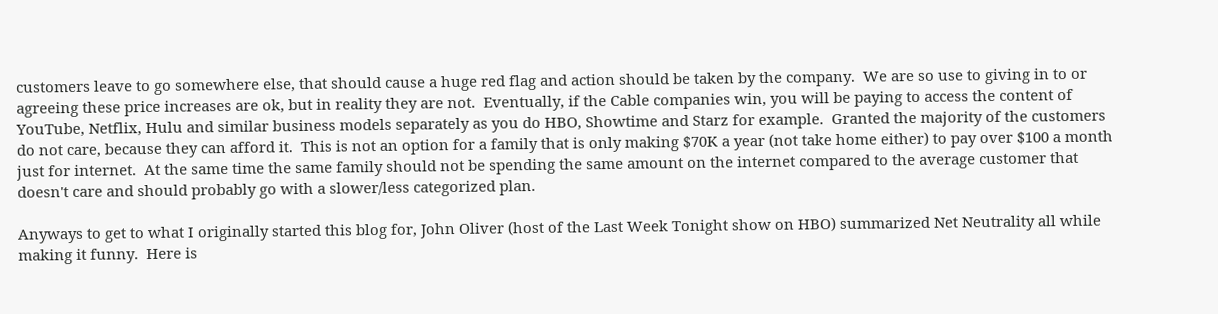customers leave to go somewhere else, that should cause a huge red flag and action should be taken by the company.  We are so use to giving in to or agreeing these price increases are ok, but in reality they are not.  Eventually, if the Cable companies win, you will be paying to access the content of YouTube, Netflix, Hulu and similar business models separately as you do HBO, Showtime and Starz for example.  Granted the majority of the customers do not care, because they can afford it.  This is not an option for a family that is only making $70K a year (not take home either) to pay over $100 a month just for internet.  At the same time the same family should not be spending the same amount on the internet compared to the average customer that doesn't care and should probably go with a slower/less categorized plan.

Anyways to get to what I originally started this blog for, John Oliver (host of the Last Week Tonight show on HBO) summarized Net Neutrality all while making it funny.  Here is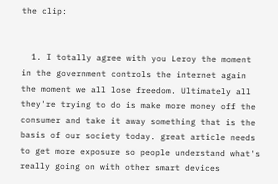the clip:


  1. I totally agree with you Leroy the moment in the government controls the internet again the moment we all lose freedom. Ultimately all they're trying to do is make more money off the consumer and take it away something that is the basis of our society today. great article needs to get more exposure so people understand what's really going on with other smart devices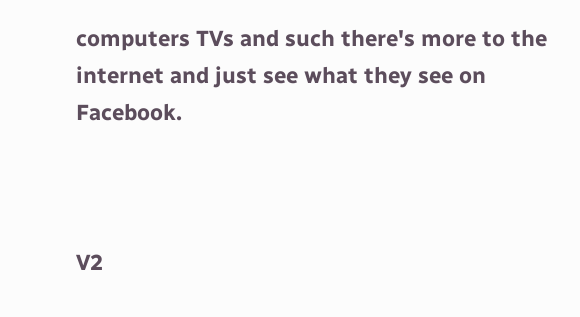computers TVs and such there's more to the internet and just see what they see on Facebook.



V2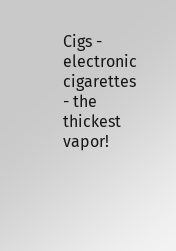Cigs - electronic cigarettes - the thickest vapor!